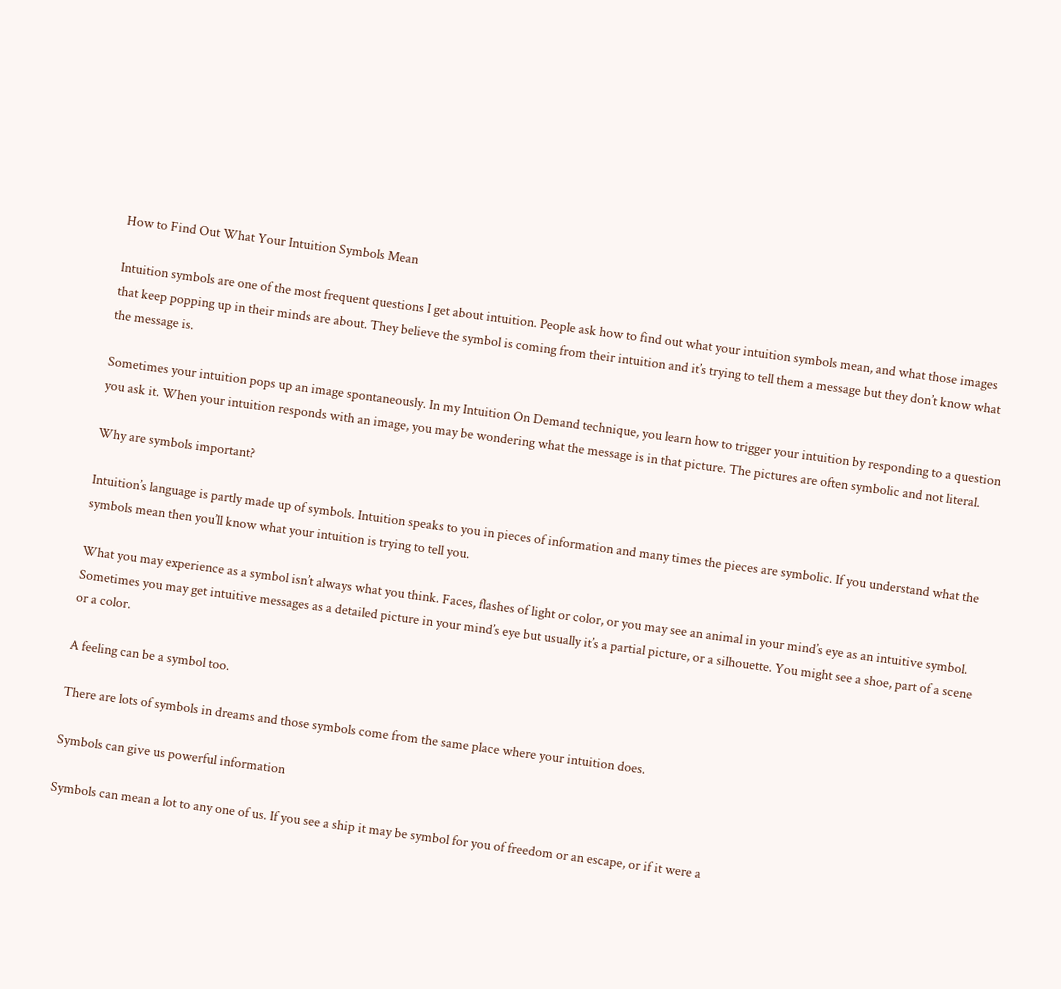How to Find Out What Your Intuition Symbols Mean

Intuition symbols are one of the most frequent questions I get about intuition. People ask how to find out what your intuition symbols mean, and what those images that keep popping up in their minds are about. They believe the symbol is coming from their intuition and it’s trying to tell them a message but they don’t know what the message is.

Sometimes your intuition pops up an image spontaneously. In my Intuition On Demand technique, you learn how to trigger your intuition by responding to a question you ask it. When your intuition responds with an image, you may be wondering what the message is in that picture. The pictures are often symbolic and not literal.

Why are symbols important?

Intuition’s language is partly made up of symbols. Intuition speaks to you in pieces of information and many times the pieces are symbolic. If you understand what the symbols mean then you’ll know what your intuition is trying to tell you.

What you may experience as a symbol isn’t always what you think. Faces, flashes of light or color, or you may see an animal in your mind’s eye as an intuitive symbol. Sometimes you may get intuitive messages as a detailed picture in your mind’s eye but usually it’s a partial picture, or a silhouette. You might see a shoe, part of a scene or a color.

A feeling can be a symbol too.

There are lots of symbols in dreams and those symbols come from the same place where your intuition does.

Symbols can give us powerful information

Symbols can mean a lot to any one of us. If you see a ship it may be symbol for you of freedom or an escape, or if it were a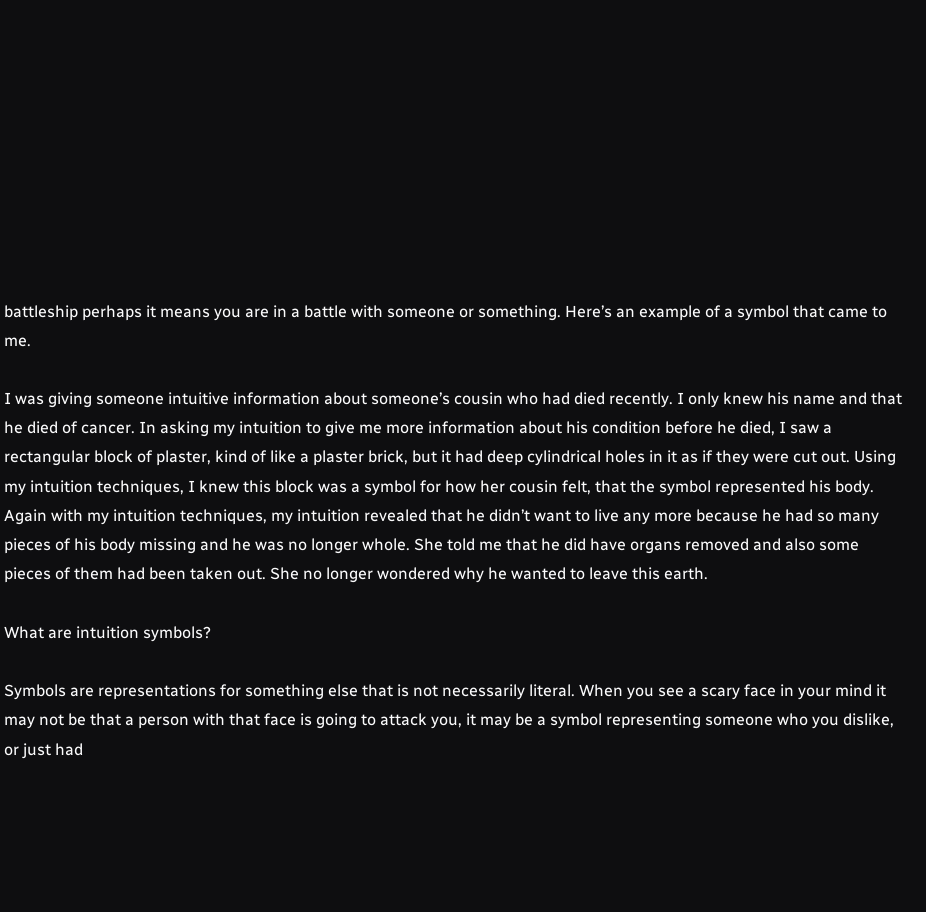battleship perhaps it means you are in a battle with someone or something. Here’s an example of a symbol that came to me.

I was giving someone intuitive information about someone’s cousin who had died recently. I only knew his name and that he died of cancer. In asking my intuition to give me more information about his condition before he died, I saw a rectangular block of plaster, kind of like a plaster brick, but it had deep cylindrical holes in it as if they were cut out. Using my intuition techniques, I knew this block was a symbol for how her cousin felt, that the symbol represented his body. Again with my intuition techniques, my intuition revealed that he didn’t want to live any more because he had so many pieces of his body missing and he was no longer whole. She told me that he did have organs removed and also some pieces of them had been taken out. She no longer wondered why he wanted to leave this earth.

What are intuition symbols?

Symbols are representations for something else that is not necessarily literal. When you see a scary face in your mind it may not be that a person with that face is going to attack you, it may be a symbol representing someone who you dislike, or just had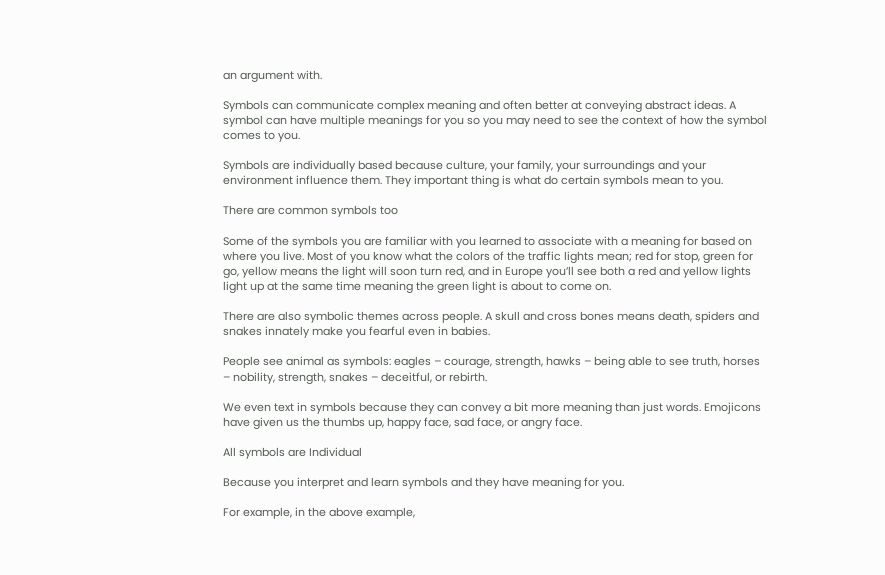an argument with.

Symbols can communicate complex meaning and often better at conveying abstract ideas. A symbol can have multiple meanings for you so you may need to see the context of how the symbol comes to you.

Symbols are individually based because culture, your family, your surroundings and your environment influence them. They important thing is what do certain symbols mean to you.

There are common symbols too

Some of the symbols you are familiar with you learned to associate with a meaning for based on where you live. Most of you know what the colors of the traffic lights mean; red for stop, green for go, yellow means the light will soon turn red, and in Europe you’ll see both a red and yellow lights light up at the same time meaning the green light is about to come on.

There are also symbolic themes across people. A skull and cross bones means death, spiders and snakes innately make you fearful even in babies.

People see animal as symbols: eagles – courage, strength, hawks – being able to see truth, horses – nobility, strength, snakes – deceitful, or rebirth.

We even text in symbols because they can convey a bit more meaning than just words. Emojicons have given us the thumbs up, happy face, sad face, or angry face.

All symbols are Individual

Because you interpret and learn symbols and they have meaning for you.

For example, in the above example,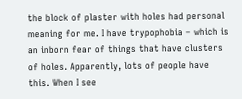the block of plaster with holes had personal meaning for me. I have trypophobia – which is an inborn fear of things that have clusters of holes. Apparently, lots of people have this. When I see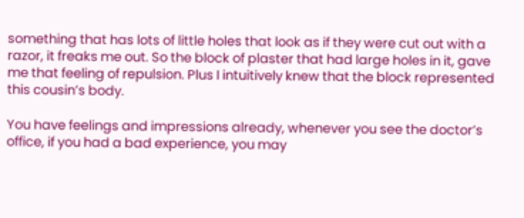something that has lots of little holes that look as if they were cut out with a razor, it freaks me out. So the block of plaster that had large holes in it, gave me that feeling of repulsion. Plus I intuitively knew that the block represented this cousin’s body.

You have feelings and impressions already, whenever you see the doctor’s office, if you had a bad experience, you may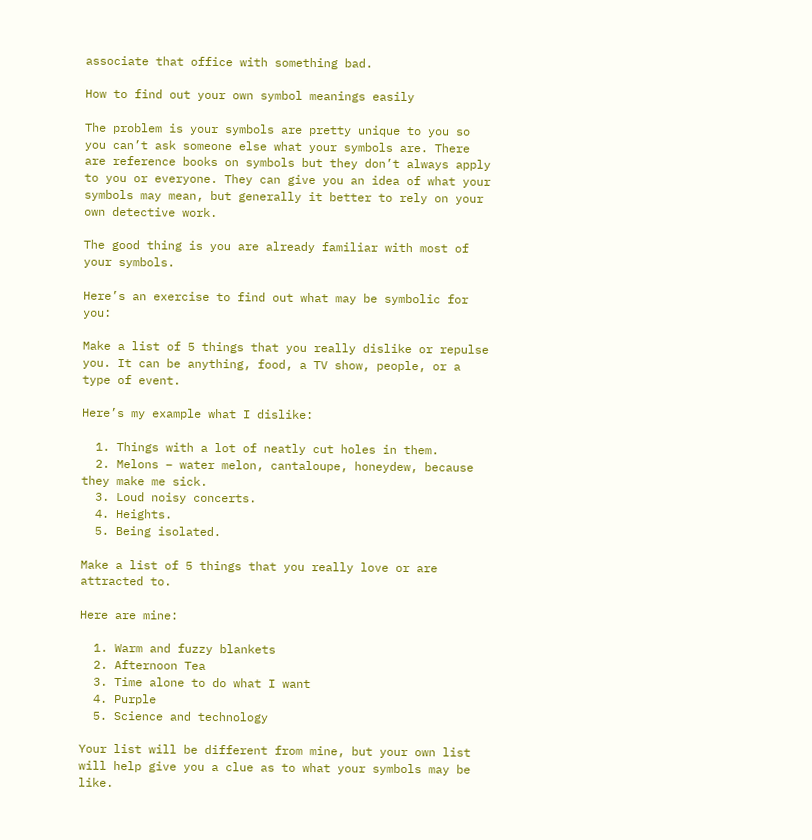associate that office with something bad.

How to find out your own symbol meanings easily

The problem is your symbols are pretty unique to you so you can’t ask someone else what your symbols are. There are reference books on symbols but they don’t always apply to you or everyone. They can give you an idea of what your symbols may mean, but generally it better to rely on your own detective work.

The good thing is you are already familiar with most of your symbols.

Here’s an exercise to find out what may be symbolic for you:

Make a list of 5 things that you really dislike or repulse you. It can be anything, food, a TV show, people, or a type of event.

Here’s my example what I dislike:

  1. Things with a lot of neatly cut holes in them.
  2. Melons – water melon, cantaloupe, honeydew, because they make me sick.
  3. Loud noisy concerts.
  4. Heights.
  5. Being isolated.

Make a list of 5 things that you really love or are attracted to.

Here are mine:

  1. Warm and fuzzy blankets
  2. Afternoon Tea
  3. Time alone to do what I want
  4. Purple
  5. Science and technology

Your list will be different from mine, but your own list will help give you a clue as to what your symbols may be like.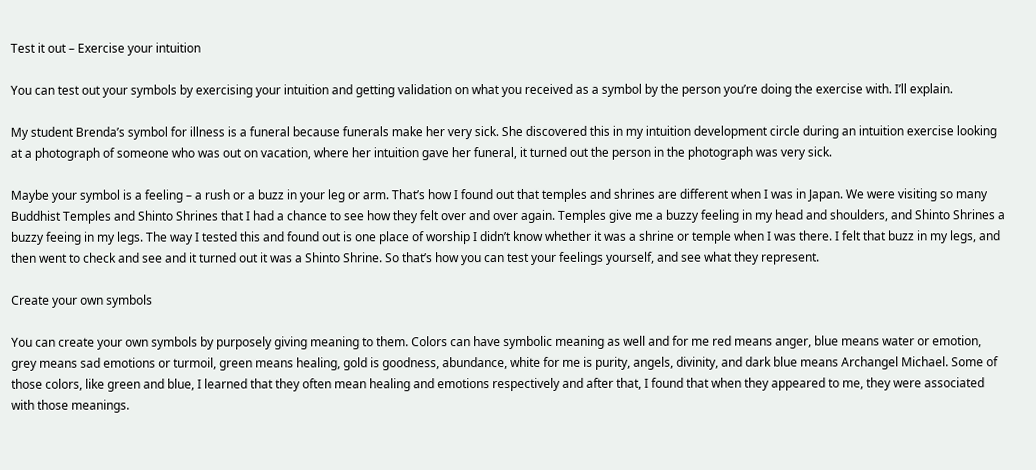Test it out – Exercise your intuition

You can test out your symbols by exercising your intuition and getting validation on what you received as a symbol by the person you’re doing the exercise with. I’ll explain.

My student Brenda’s symbol for illness is a funeral because funerals make her very sick. She discovered this in my intuition development circle during an intuition exercise looking at a photograph of someone who was out on vacation, where her intuition gave her funeral, it turned out the person in the photograph was very sick.

Maybe your symbol is a feeling – a rush or a buzz in your leg or arm. That’s how I found out that temples and shrines are different when I was in Japan. We were visiting so many Buddhist Temples and Shinto Shrines that I had a chance to see how they felt over and over again. Temples give me a buzzy feeling in my head and shoulders, and Shinto Shrines a buzzy feeing in my legs. The way I tested this and found out is one place of worship I didn’t know whether it was a shrine or temple when I was there. I felt that buzz in my legs, and then went to check and see and it turned out it was a Shinto Shrine. So that’s how you can test your feelings yourself, and see what they represent.

Create your own symbols

You can create your own symbols by purposely giving meaning to them. Colors can have symbolic meaning as well and for me red means anger, blue means water or emotion, grey means sad emotions or turmoil, green means healing, gold is goodness, abundance, white for me is purity, angels, divinity, and dark blue means Archangel Michael. Some of those colors, like green and blue, I learned that they often mean healing and emotions respectively and after that, I found that when they appeared to me, they were associated with those meanings.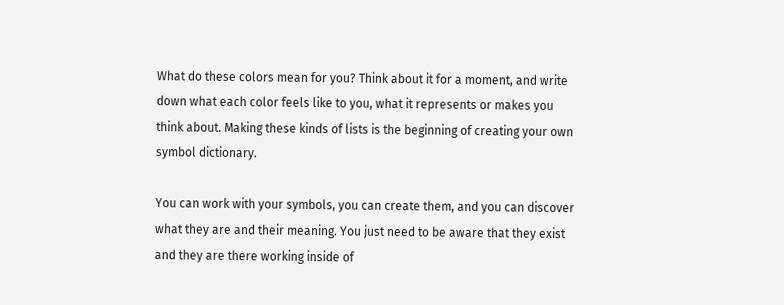What do these colors mean for you? Think about it for a moment, and write down what each color feels like to you, what it represents or makes you think about. Making these kinds of lists is the beginning of creating your own symbol dictionary.

You can work with your symbols, you can create them, and you can discover what they are and their meaning. You just need to be aware that they exist and they are there working inside of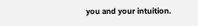you and your intuition.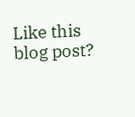Like this blog post?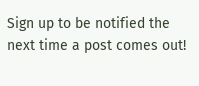Sign up to be notified the next time a post comes out!